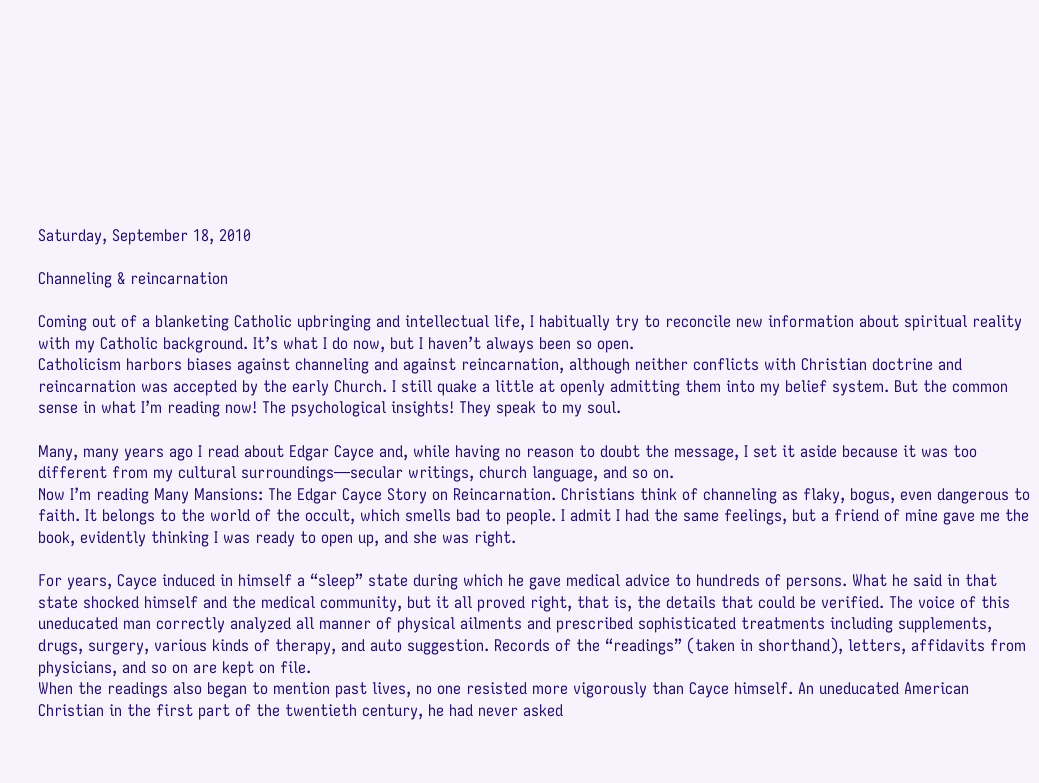Saturday, September 18, 2010

Channeling & reincarnation

Coming out of a blanketing Catholic upbringing and intellectual life, I habitually try to reconcile new information about spiritual reality with my Catholic background. It’s what I do now, but I haven’t always been so open.
Catholicism harbors biases against channeling and against reincarnation, although neither conflicts with Christian doctrine and reincarnation was accepted by the early Church. I still quake a little at openly admitting them into my belief system. But the common sense in what I’m reading now! The psychological insights! They speak to my soul.

Many, many years ago I read about Edgar Cayce and, while having no reason to doubt the message, I set it aside because it was too different from my cultural surroundings—secular writings, church language, and so on.
Now I’m reading Many Mansions: The Edgar Cayce Story on Reincarnation. Christians think of channeling as flaky, bogus, even dangerous to faith. It belongs to the world of the occult, which smells bad to people. I admit I had the same feelings, but a friend of mine gave me the book, evidently thinking I was ready to open up, and she was right.

For years, Cayce induced in himself a “sleep” state during which he gave medical advice to hundreds of persons. What he said in that state shocked himself and the medical community, but it all proved right, that is, the details that could be verified. The voice of this uneducated man correctly analyzed all manner of physical ailments and prescribed sophisticated treatments including supplements, drugs, surgery, various kinds of therapy, and auto suggestion. Records of the “readings” (taken in shorthand), letters, affidavits from physicians, and so on are kept on file.
When the readings also began to mention past lives, no one resisted more vigorously than Cayce himself. An uneducated American Christian in the first part of the twentieth century, he had never asked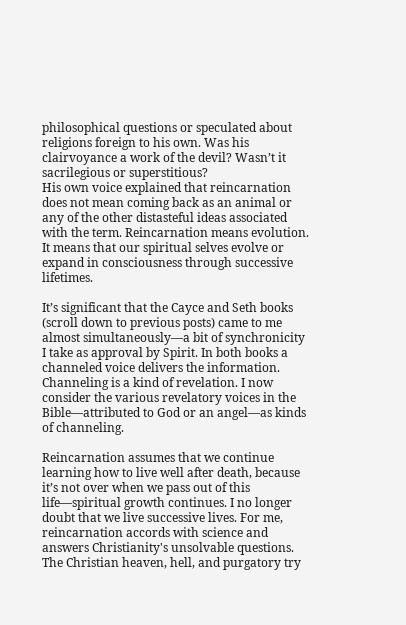philosophical questions or speculated about religions foreign to his own. Was his clairvoyance a work of the devil? Wasn’t it sacrilegious or superstitious?
His own voice explained that reincarnation does not mean coming back as an animal or any of the other distasteful ideas associated with the term. Reincarnation means evolution. It means that our spiritual selves evolve or expand in consciousness through successive lifetimes.

It’s significant that the Cayce and Seth books (scroll down to previous posts) came to me almost simultaneously—a bit of synchronicity I take as approval by Spirit. In both books a channeled voice delivers the information. Channeling is a kind of revelation. I now consider the various revelatory voices in the Bible—attributed to God or an angel—as kinds of channeling.

Reincarnation assumes that we continue learning how to live well after death, because it’s not over when we pass out of this life—spiritual growth continues. I no longer doubt that we live successive lives. For me, reincarnation accords with science and answers Christianity's unsolvable questions. The Christian heaven, hell, and purgatory try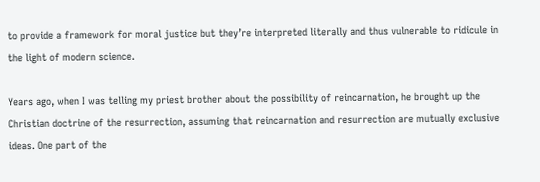to provide a framework for moral justice but they’re interpreted literally and thus vulnerable to ridicule in the light of modern science.

Years ago, when I was telling my priest brother about the possibility of reincarnation, he brought up the Christian doctrine of the resurrection, assuming that reincarnation and resurrection are mutually exclusive ideas. One part of the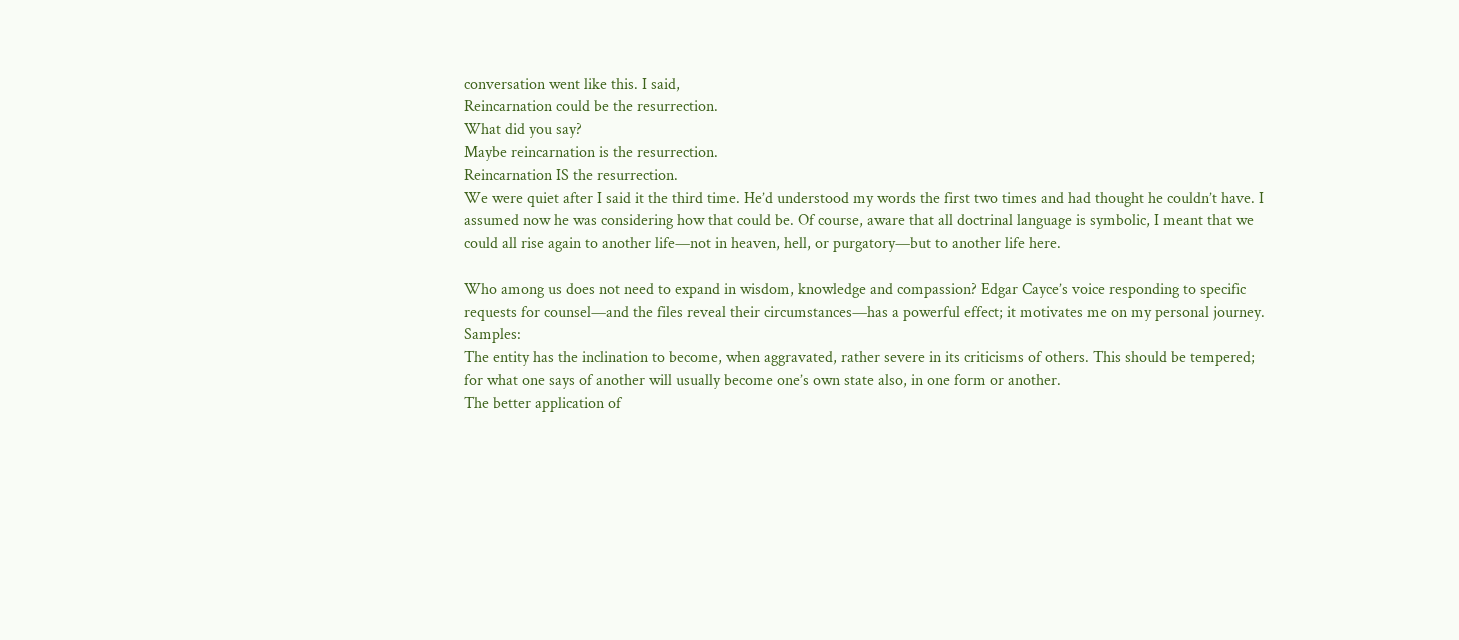conversation went like this. I said,
Reincarnation could be the resurrection.
What did you say?
Maybe reincarnation is the resurrection.
Reincarnation IS the resurrection.
We were quiet after I said it the third time. He’d understood my words the first two times and had thought he couldn’t have. I assumed now he was considering how that could be. Of course, aware that all doctrinal language is symbolic, I meant that we could all rise again to another life—not in heaven, hell, or purgatory—but to another life here.

Who among us does not need to expand in wisdom, knowledge and compassion? Edgar Cayce’s voice responding to specific requests for counsel—and the files reveal their circumstances—has a powerful effect; it motivates me on my personal journey. Samples:
The entity has the inclination to become, when aggravated, rather severe in its criticisms of others. This should be tempered; for what one says of another will usually become one’s own state also, in one form or another.
The better application of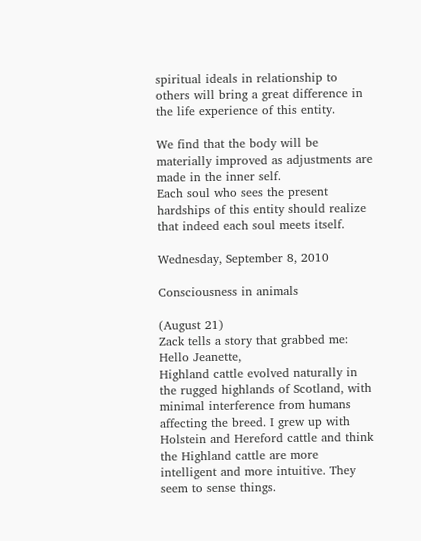spiritual ideals in relationship to others will bring a great difference in the life experience of this entity.

We find that the body will be materially improved as adjustments are made in the inner self.
Each soul who sees the present hardships of this entity should realize that indeed each soul meets itself.

Wednesday, September 8, 2010

Consciousness in animals

(August 21)
Zack tells a story that grabbed me:
Hello Jeanette,
Highland cattle evolved naturally in the rugged highlands of Scotland, with minimal interference from humans affecting the breed. I grew up with Holstein and Hereford cattle and think the Highland cattle are more intelligent and more intuitive. They seem to sense things.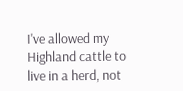I've allowed my Highland cattle to live in a herd, not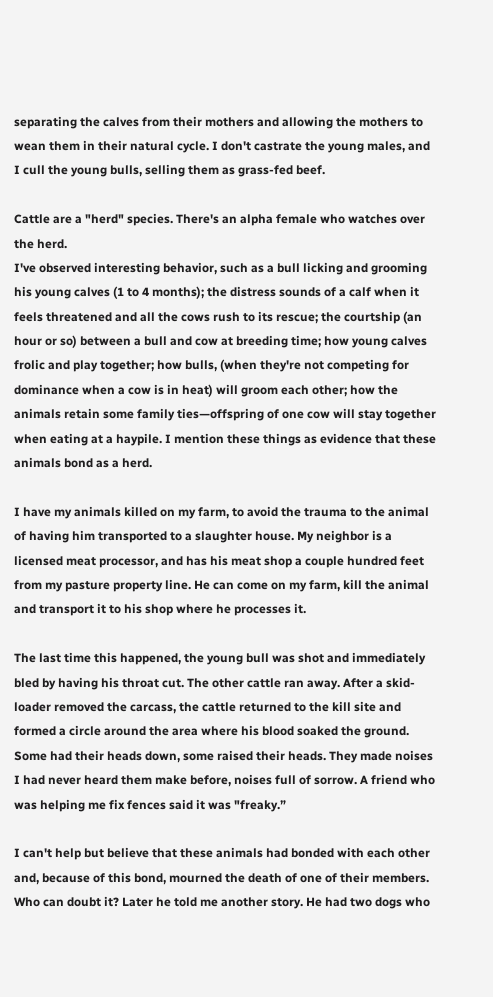separating the calves from their mothers and allowing the mothers to wean them in their natural cycle. I don't castrate the young males, and I cull the young bulls, selling them as grass-fed beef.

Cattle are a "herd" species. There's an alpha female who watches over the herd.
I've observed interesting behavior, such as a bull licking and grooming his young calves (1 to 4 months); the distress sounds of a calf when it feels threatened and all the cows rush to its rescue; the courtship (an hour or so) between a bull and cow at breeding time; how young calves frolic and play together; how bulls, (when they're not competing for dominance when a cow is in heat) will groom each other; how the animals retain some family ties—offspring of one cow will stay together when eating at a haypile. I mention these things as evidence that these animals bond as a herd.

I have my animals killed on my farm, to avoid the trauma to the animal of having him transported to a slaughter house. My neighbor is a licensed meat processor, and has his meat shop a couple hundred feet from my pasture property line. He can come on my farm, kill the animal and transport it to his shop where he processes it.

The last time this happened, the young bull was shot and immediately bled by having his throat cut. The other cattle ran away. After a skid-loader removed the carcass, the cattle returned to the kill site and formed a circle around the area where his blood soaked the ground. Some had their heads down, some raised their heads. They made noises I had never heard them make before, noises full of sorrow. A friend who was helping me fix fences said it was "freaky.”

I can't help but believe that these animals had bonded with each other and, because of this bond, mourned the death of one of their members.
Who can doubt it? Later he told me another story. He had two dogs who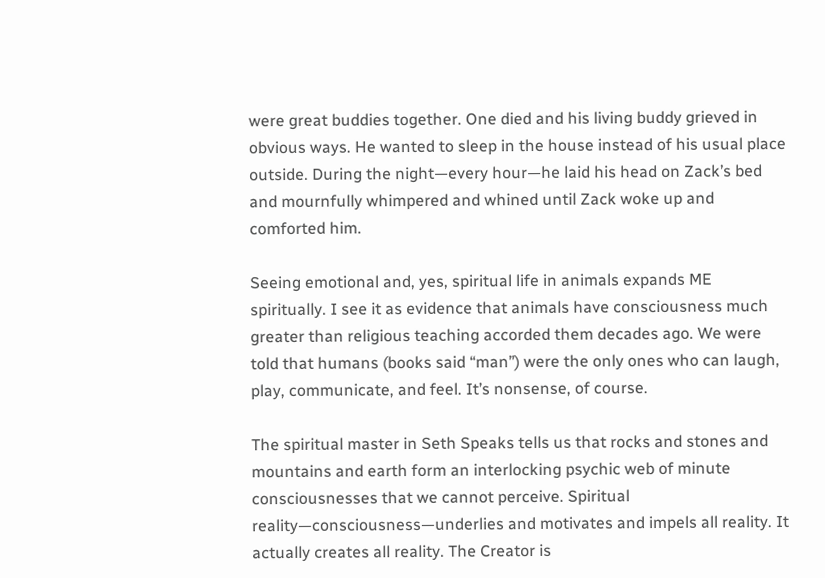were great buddies together. One died and his living buddy grieved in obvious ways. He wanted to sleep in the house instead of his usual place outside. During the night—every hour—he laid his head on Zack’s bed and mournfully whimpered and whined until Zack woke up and comforted him.

Seeing emotional and, yes, spiritual life in animals expands ME spiritually. I see it as evidence that animals have consciousness much greater than religious teaching accorded them decades ago. We were told that humans (books said “man”) were the only ones who can laugh, play, communicate, and feel. It’s nonsense, of course.

The spiritual master in Seth Speaks tells us that rocks and stones and mountains and earth form an interlocking psychic web of minute consciousnesses that we cannot perceive. Spiritual reality—consciousness—underlies and motivates and impels all reality. It actually creates all reality. The Creator is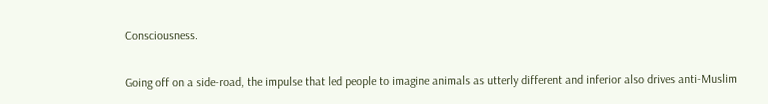Consciousness.

Going off on a side-road, the impulse that led people to imagine animals as utterly different and inferior also drives anti-Muslim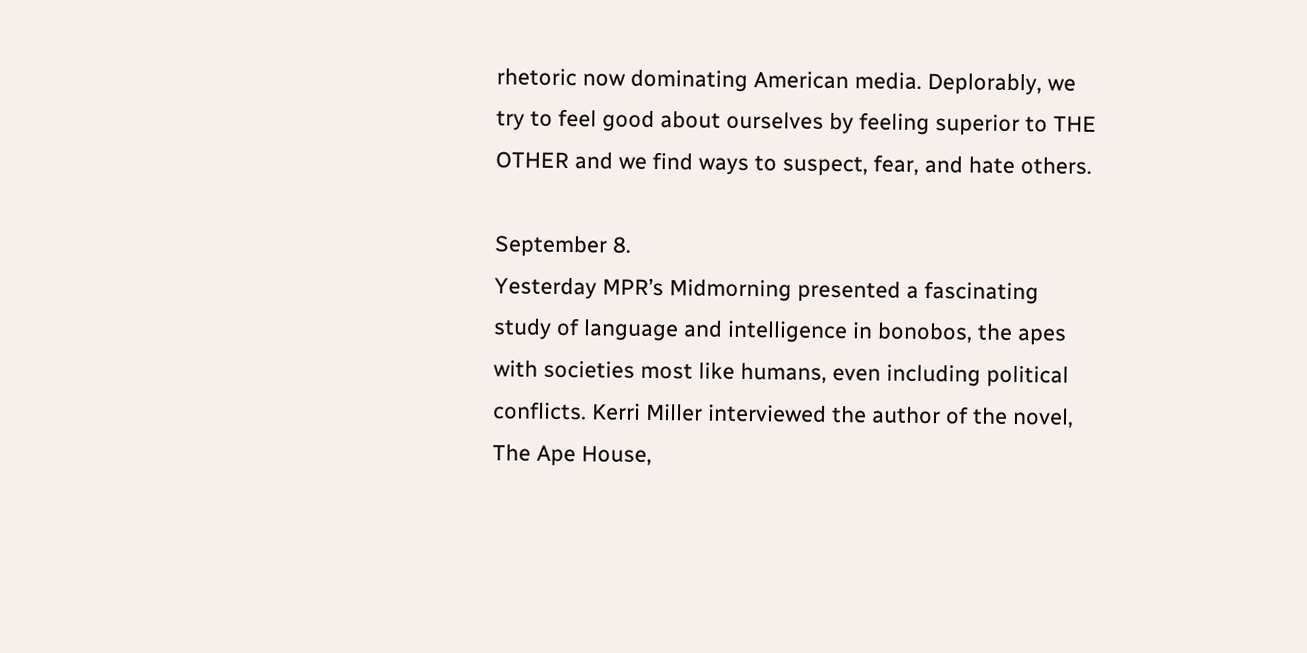rhetoric now dominating American media. Deplorably, we try to feel good about ourselves by feeling superior to THE OTHER and we find ways to suspect, fear, and hate others.

September 8.
Yesterday MPR’s Midmorning presented a fascinating study of language and intelligence in bonobos, the apes with societies most like humans, even including political conflicts. Kerri Miller interviewed the author of the novel, The Ape House,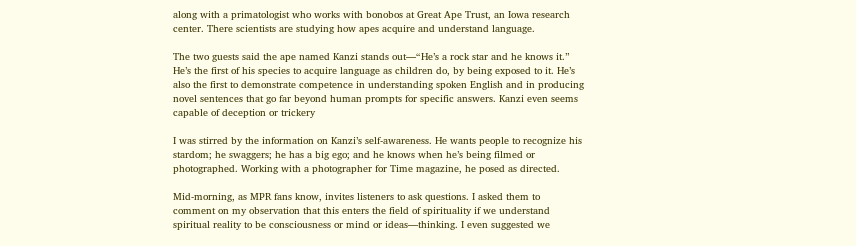along with a primatologist who works with bonobos at Great Ape Trust, an Iowa research center. There scientists are studying how apes acquire and understand language.

The two guests said the ape named Kanzi stands out—“He’s a rock star and he knows it.” He’s the first of his species to acquire language as children do, by being exposed to it. He’s also the first to demonstrate competence in understanding spoken English and in producing novel sentences that go far beyond human prompts for specific answers. Kanzi even seems capable of deception or trickery

I was stirred by the information on Kanzi’s self-awareness. He wants people to recognize his stardom; he swaggers; he has a big ego; and he knows when he’s being filmed or photographed. Working with a photographer for Time magazine, he posed as directed.

Mid-morning, as MPR fans know, invites listeners to ask questions. I asked them to comment on my observation that this enters the field of spirituality if we understand spiritual reality to be consciousness or mind or ideas—thinking. I even suggested we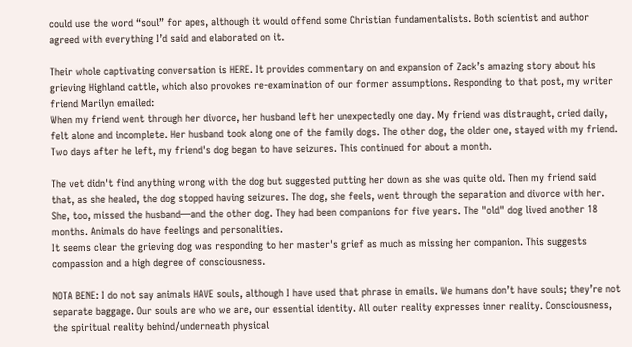could use the word “soul” for apes, although it would offend some Christian fundamentalists. Both scientist and author agreed with everything I’d said and elaborated on it.

Their whole captivating conversation is HERE. It provides commentary on and expansion of Zack’s amazing story about his grieving Highland cattle, which also provokes re-examination of our former assumptions. Responding to that post, my writer friend Marilyn emailed:
When my friend went through her divorce, her husband left her unexpectedly one day. My friend was distraught, cried daily, felt alone and incomplete. Her husband took along one of the family dogs. The other dog, the older one, stayed with my friend. Two days after he left, my friend's dog began to have seizures. This continued for about a month.

The vet didn't find anything wrong with the dog but suggested putting her down as she was quite old. Then my friend said that, as she healed, the dog stopped having seizures. The dog, she feels, went through the separation and divorce with her. She, too, missed the husband—and the other dog. They had been companions for five years. The "old" dog lived another 18 months. Animals do have feelings and personalities.
It seems clear the grieving dog was responding to her master's grief as much as missing her companion. This suggests compassion and a high degree of consciousness.

NOTA BENE: I do not say animals HAVE souls, although I have used that phrase in emails. We humans don’t have souls; they’re not separate baggage. Our souls are who we are, our essential identity. All outer reality expresses inner reality. Consciousness, the spiritual reality behind/underneath physical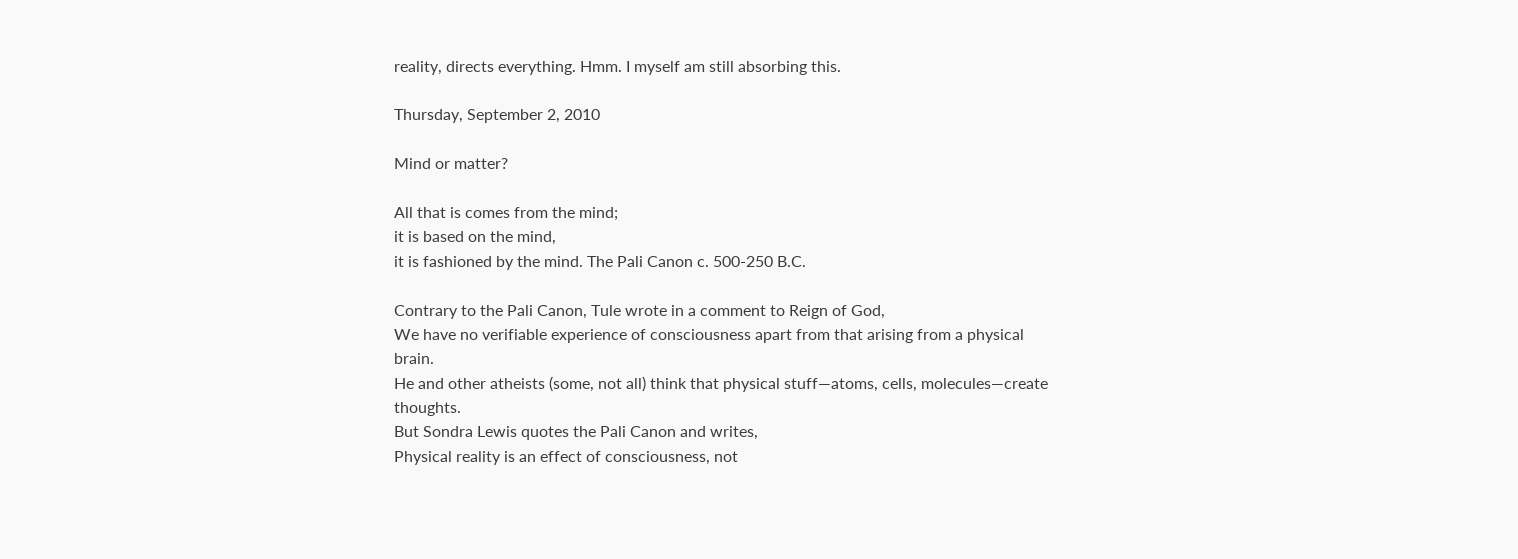reality, directs everything. Hmm. I myself am still absorbing this.

Thursday, September 2, 2010

Mind or matter?

All that is comes from the mind;
it is based on the mind,
it is fashioned by the mind. The Pali Canon c. 500-250 B.C.

Contrary to the Pali Canon, Tule wrote in a comment to Reign of God,
We have no verifiable experience of consciousness apart from that arising from a physical brain.
He and other atheists (some, not all) think that physical stuff—atoms, cells, molecules—create thoughts.
But Sondra Lewis quotes the Pali Canon and writes,
Physical reality is an effect of consciousness, not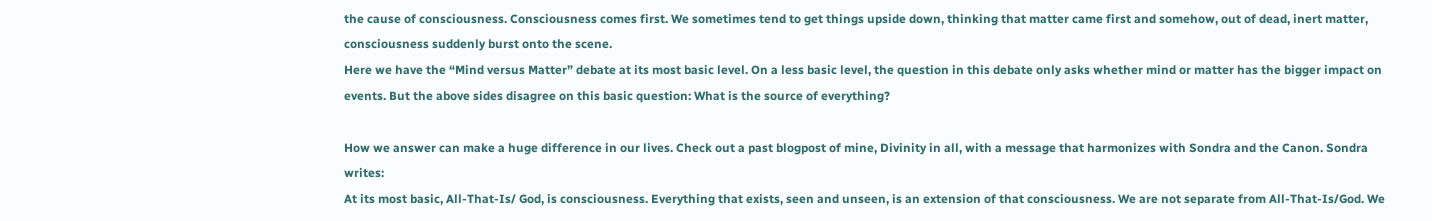the cause of consciousness. Consciousness comes first. We sometimes tend to get things upside down, thinking that matter came first and somehow, out of dead, inert matter, consciousness suddenly burst onto the scene.
Here we have the “Mind versus Matter” debate at its most basic level. On a less basic level, the question in this debate only asks whether mind or matter has the bigger impact on events. But the above sides disagree on this basic question: What is the source of everything?

How we answer can make a huge difference in our lives. Check out a past blogpost of mine, Divinity in all, with a message that harmonizes with Sondra and the Canon. Sondra writes:
At its most basic, All-That-Is/ God, is consciousness. Everything that exists, seen and unseen, is an extension of that consciousness. We are not separate from All-That-Is/God. We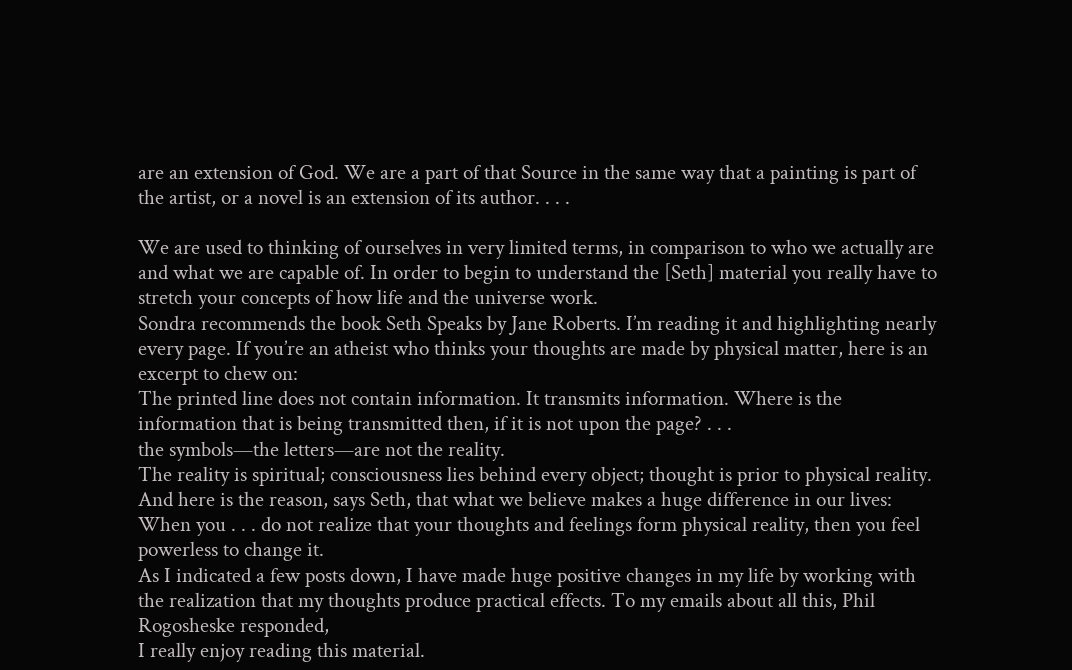are an extension of God. We are a part of that Source in the same way that a painting is part of the artist, or a novel is an extension of its author. . . .

We are used to thinking of ourselves in very limited terms, in comparison to who we actually are and what we are capable of. In order to begin to understand the [Seth] material you really have to stretch your concepts of how life and the universe work.
Sondra recommends the book Seth Speaks by Jane Roberts. I’m reading it and highlighting nearly every page. If you’re an atheist who thinks your thoughts are made by physical matter, here is an excerpt to chew on:
The printed line does not contain information. It transmits information. Where is the information that is being transmitted then, if it is not upon the page? . . .
the symbols—the letters—are not the reality.
The reality is spiritual; consciousness lies behind every object; thought is prior to physical reality. And here is the reason, says Seth, that what we believe makes a huge difference in our lives:
When you . . . do not realize that your thoughts and feelings form physical reality, then you feel powerless to change it.
As I indicated a few posts down, I have made huge positive changes in my life by working with the realization that my thoughts produce practical effects. To my emails about all this, Phil Rogosheske responded,
I really enjoy reading this material.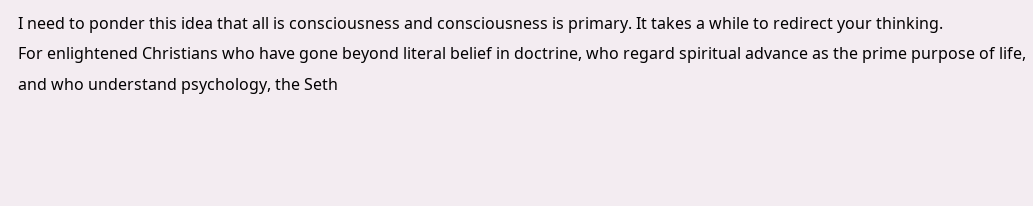I need to ponder this idea that all is consciousness and consciousness is primary. It takes a while to redirect your thinking.
For enlightened Christians who have gone beyond literal belief in doctrine, who regard spiritual advance as the prime purpose of life, and who understand psychology, the Seth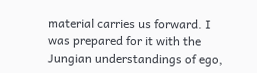material carries us forward. I was prepared for it with the Jungian understandings of ego,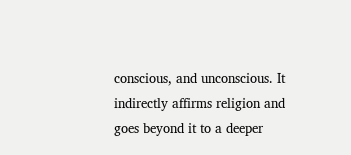conscious, and unconscious. It indirectly affirms religion and goes beyond it to a deeper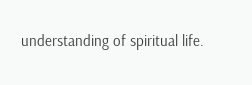understanding of spiritual life.